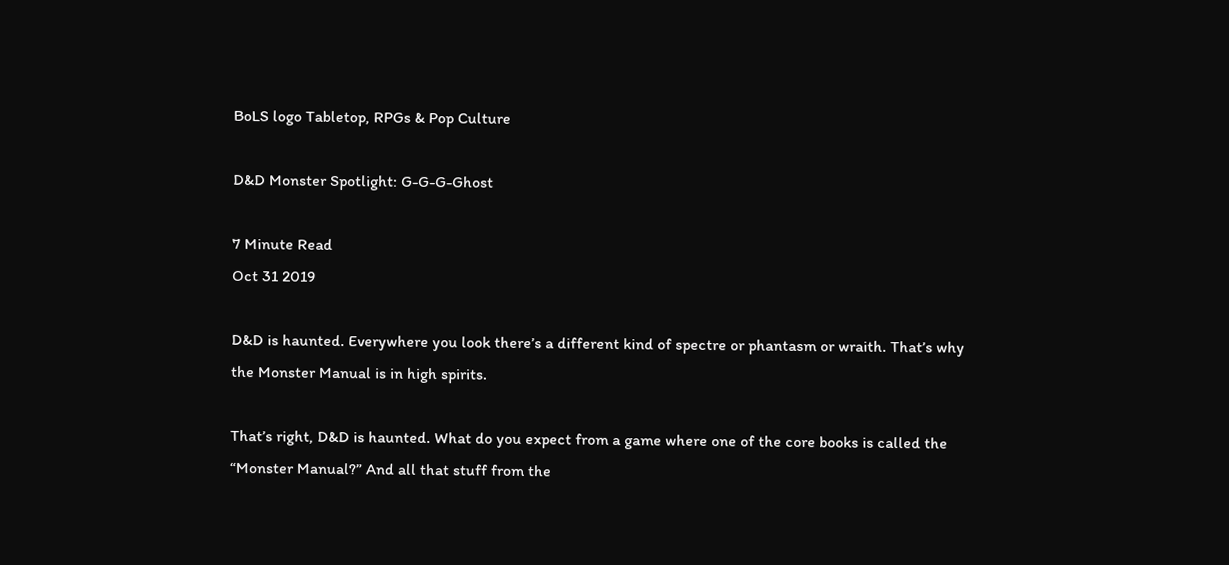BoLS logo Tabletop, RPGs & Pop Culture

D&D Monster Spotlight: G-G-G-Ghost

7 Minute Read
Oct 31 2019

D&D is haunted. Everywhere you look there’s a different kind of spectre or phantasm or wraith. That’s why the Monster Manual is in high spirits.

That’s right, D&D is haunted. What do you expect from a game where one of the core books is called the “Monster Manual?” And all that stuff from the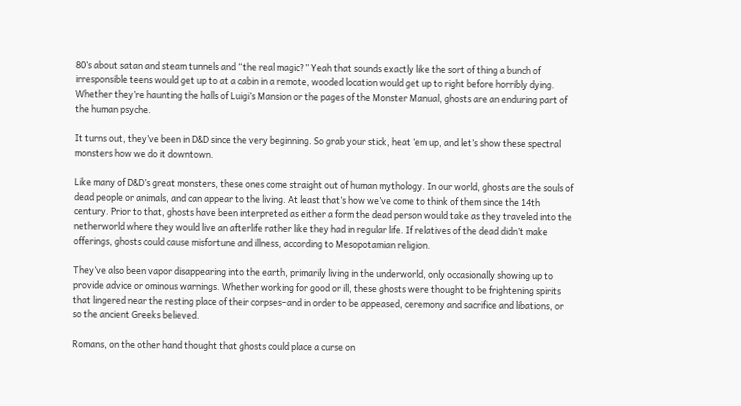80’s about satan and steam tunnels and “the real magic?” Yeah that sounds exactly like the sort of thing a bunch of irresponsible teens would get up to at a cabin in a remote, wooded location would get up to right before horribly dying. Whether they’re haunting the halls of Luigi’s Mansion or the pages of the Monster Manual, ghosts are an enduring part of the human psyche.

It turns out, they’ve been in D&D since the very beginning. So grab your stick, heat ’em up, and let’s show these spectral monsters how we do it downtown.

Like many of D&D’s great monsters, these ones come straight out of human mythology. In our world, ghosts are the souls of dead people or animals, and can appear to the living. At least that’s how we’ve come to think of them since the 14th century. Prior to that, ghosts have been interpreted as either a form the dead person would take as they traveled into the netherworld where they would live an afterlife rather like they had in regular life. If relatives of the dead didn’t make offerings, ghosts could cause misfortune and illness, according to Mesopotamian religion.

They’ve also been vapor disappearing into the earth, primarily living in the underworld, only occasionally showing up to provide advice or ominous warnings. Whether working for good or ill, these ghosts were thought to be frightening spirits that lingered near the resting place of their corpses–and in order to be appeased, ceremony and sacrifice and libations, or so the ancient Greeks believed.

Romans, on the other hand thought that ghosts could place a curse on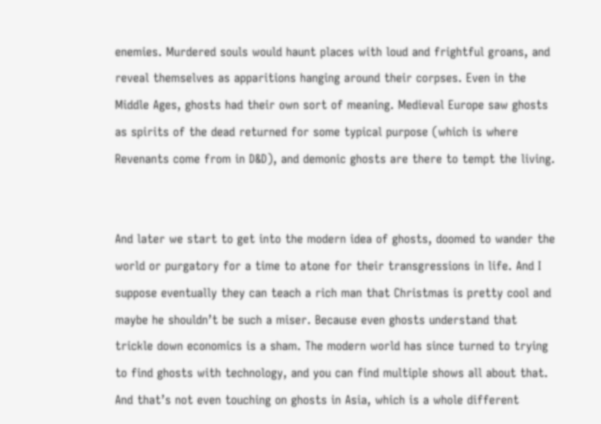enemies. Murdered souls would haunt places with loud and frightful groans, and reveal themselves as apparitions hanging around their corpses. Even in the Middle Ages, ghosts had their own sort of meaning. Medieval Europe saw ghosts as spirits of the dead returned for some typical purpose (which is where Revenants come from in D&D), and demonic ghosts are there to tempt the living.


And later we start to get into the modern idea of ghosts, doomed to wander the world or purgatory for a time to atone for their transgressions in life. And I suppose eventually they can teach a rich man that Christmas is pretty cool and maybe he shouldn’t be such a miser. Because even ghosts understand that trickle down economics is a sham. The modern world has since turned to trying to find ghosts with technology, and you can find multiple shows all about that. And that’s not even touching on ghosts in Asia, which is a whole different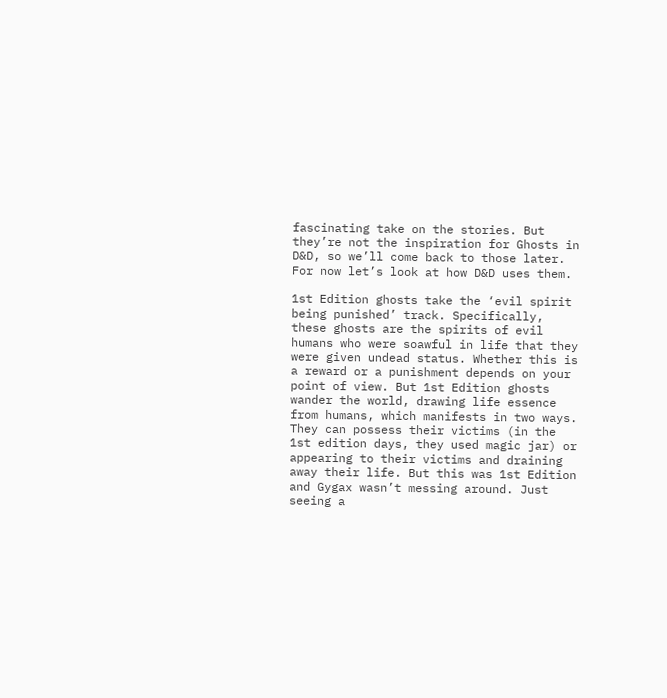fascinating take on the stories. But they’re not the inspiration for Ghosts in D&D, so we’ll come back to those later. For now let’s look at how D&D uses them.

1st Edition ghosts take the ‘evil spirit being punished’ track. Specifically, these ghosts are the spirits of evil humans who were soawful in life that they were given undead status. Whether this is a reward or a punishment depends on your point of view. But 1st Edition ghosts wander the world, drawing life essence from humans, which manifests in two ways. They can possess their victims (in the 1st edition days, they used magic jar) or appearing to their victims and draining away their life. But this was 1st Edition and Gygax wasn’t messing around. Just seeing a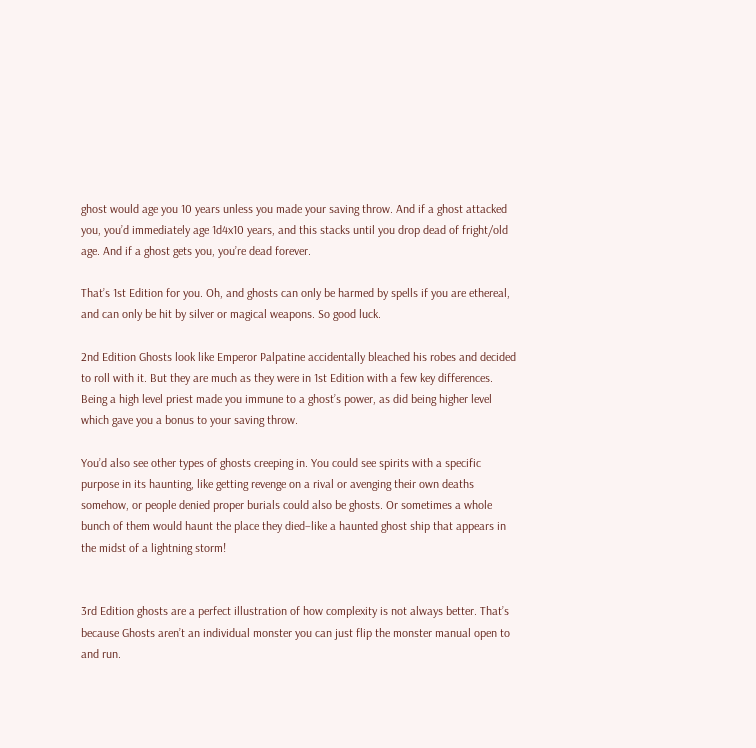ghost would age you 10 years unless you made your saving throw. And if a ghost attacked you, you’d immediately age 1d4x10 years, and this stacks until you drop dead of fright/old age. And if a ghost gets you, you’re dead forever.

That’s 1st Edition for you. Oh, and ghosts can only be harmed by spells if you are ethereal, and can only be hit by silver or magical weapons. So good luck.

2nd Edition Ghosts look like Emperor Palpatine accidentally bleached his robes and decided to roll with it. But they are much as they were in 1st Edition with a few key differences. Being a high level priest made you immune to a ghost’s power, as did being higher level which gave you a bonus to your saving throw.

You’d also see other types of ghosts creeping in. You could see spirits with a specific purpose in its haunting, like getting revenge on a rival or avenging their own deaths somehow, or people denied proper burials could also be ghosts. Or sometimes a whole bunch of them would haunt the place they died–like a haunted ghost ship that appears in the midst of a lightning storm!


3rd Edition ghosts are a perfect illustration of how complexity is not always better. That’s because Ghosts aren’t an individual monster you can just flip the monster manual open to and run.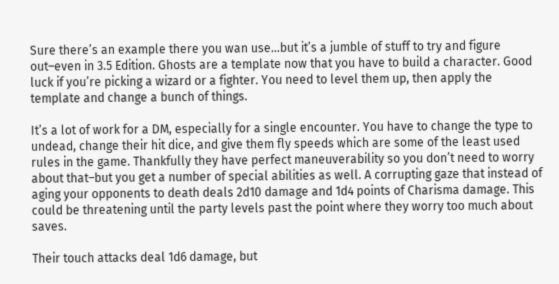Sure there’s an example there you wan use…but it’s a jumble of stuff to try and figure out–even in 3.5 Edition. Ghosts are a template now that you have to build a character. Good luck if you’re picking a wizard or a fighter. You need to level them up, then apply the template and change a bunch of things.

It’s a lot of work for a DM, especially for a single encounter. You have to change the type to undead, change their hit dice, and give them fly speeds which are some of the least used rules in the game. Thankfully they have perfect maneuverability so you don’t need to worry about that–but you get a number of special abilities as well. A corrupting gaze that instead of aging your opponents to death deals 2d10 damage and 1d4 points of Charisma damage. This could be threatening until the party levels past the point where they worry too much about saves.

Their touch attacks deal 1d6 damage, but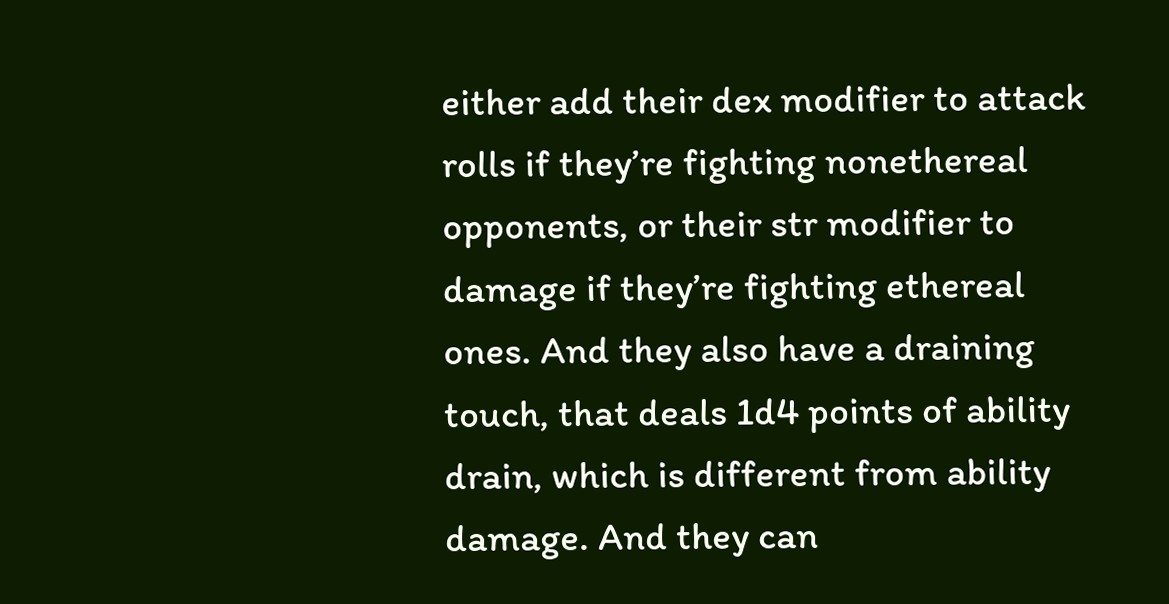either add their dex modifier to attack rolls if they’re fighting nonethereal opponents, or their str modifier to damage if they’re fighting ethereal ones. And they also have a draining touch, that deals 1d4 points of ability drain, which is different from ability damage. And they can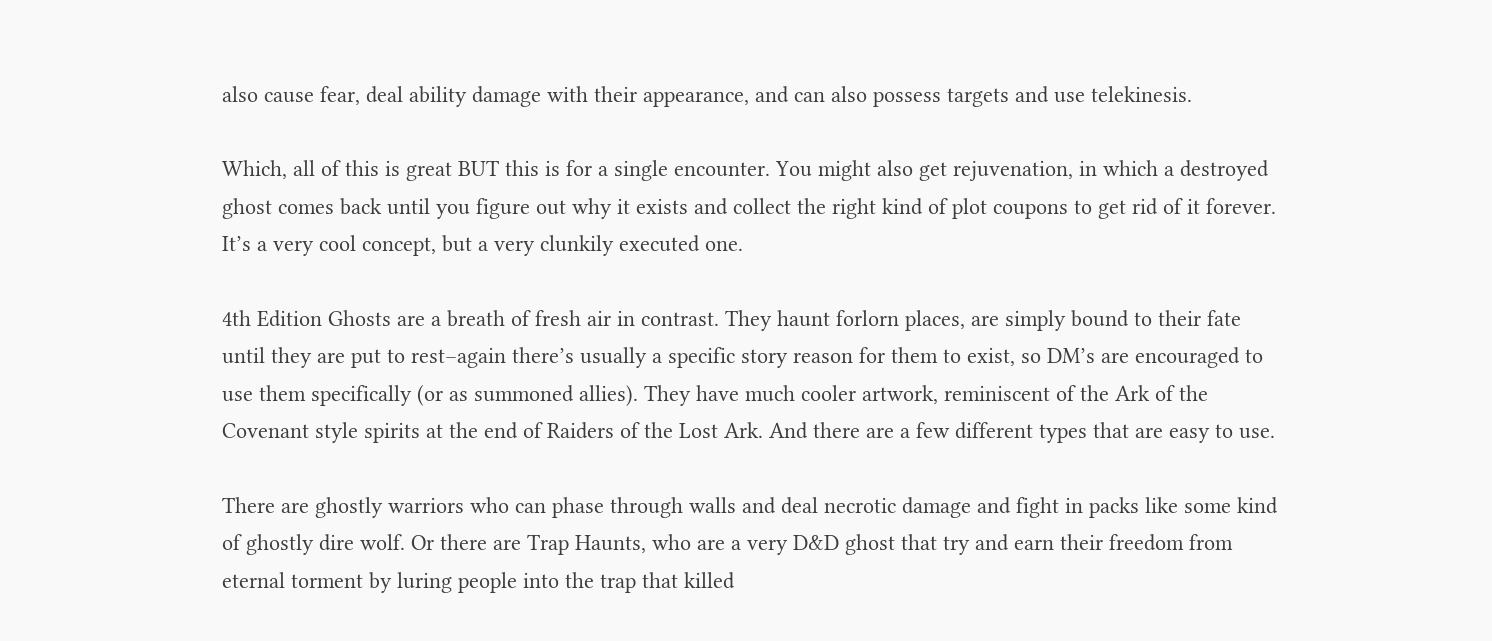also cause fear, deal ability damage with their appearance, and can also possess targets and use telekinesis.

Which, all of this is great BUT this is for a single encounter. You might also get rejuvenation, in which a destroyed ghost comes back until you figure out why it exists and collect the right kind of plot coupons to get rid of it forever. It’s a very cool concept, but a very clunkily executed one.

4th Edition Ghosts are a breath of fresh air in contrast. They haunt forlorn places, are simply bound to their fate until they are put to rest–again there’s usually a specific story reason for them to exist, so DM’s are encouraged to use them specifically (or as summoned allies). They have much cooler artwork, reminiscent of the Ark of the Covenant style spirits at the end of Raiders of the Lost Ark. And there are a few different types that are easy to use.

There are ghostly warriors who can phase through walls and deal necrotic damage and fight in packs like some kind of ghostly dire wolf. Or there are Trap Haunts, who are a very D&D ghost that try and earn their freedom from eternal torment by luring people into the trap that killed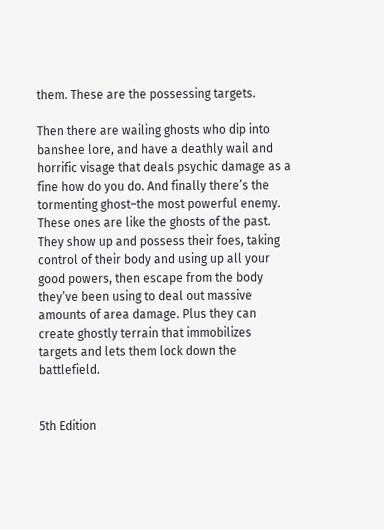them. These are the possessing targets.

Then there are wailing ghosts who dip into banshee lore, and have a deathly wail and horrific visage that deals psychic damage as a fine how do you do. And finally there’s the tormenting ghost–the most powerful enemy. These ones are like the ghosts of the past. They show up and possess their foes, taking control of their body and using up all your good powers, then escape from the body they’ve been using to deal out massive amounts of area damage. Plus they can create ghostly terrain that immobilizes targets and lets them lock down the battlefield.


5th Edition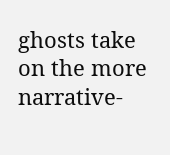ghosts take on the more narrative-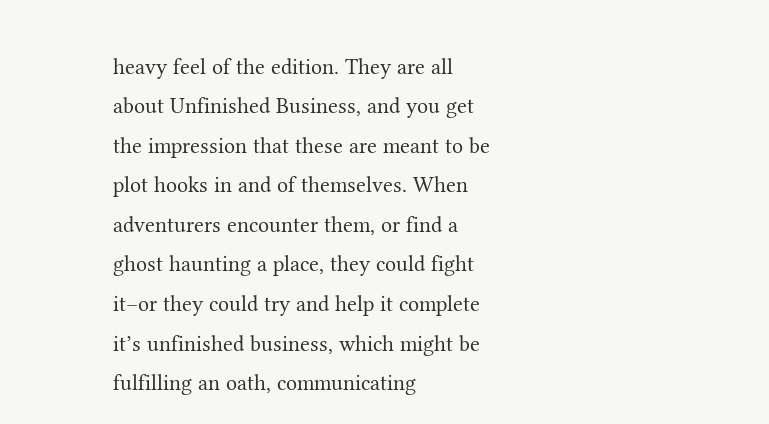heavy feel of the edition. They are all about Unfinished Business, and you get the impression that these are meant to be plot hooks in and of themselves. When adventurers encounter them, or find a ghost haunting a place, they could fight it–or they could try and help it complete it’s unfinished business, which might be fulfilling an oath, communicating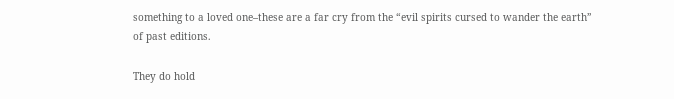something to a loved one–these are a far cry from the “evil spirits cursed to wander the earth” of past editions.

They do hold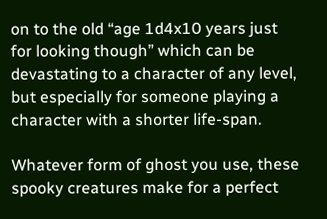on to the old “age 1d4x10 years just for looking though” which can be devastating to a character of any level, but especially for someone playing a character with a shorter life-span.

Whatever form of ghost you use, these spooky creatures make for a perfect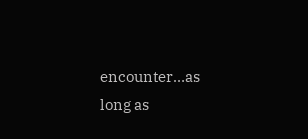encounter…as long as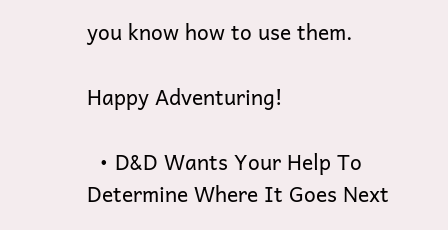you know how to use them.

Happy Adventuring!

  • D&D Wants Your Help To Determine Where It Goes Next